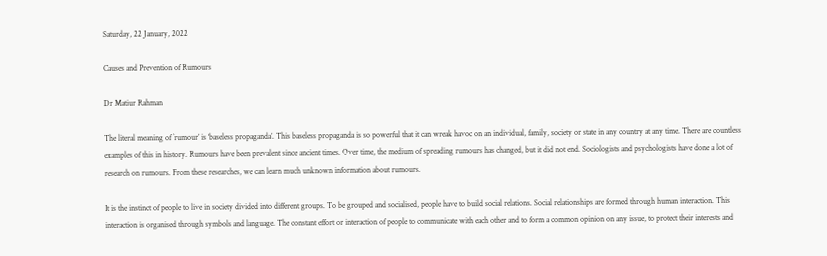Saturday, 22 January, 2022

Causes and Prevention of Rumours

Dr Matiur Rahman

The literal meaning of `rumour’ is ‘baseless propaganda’. This baseless propaganda is so powerful that it can wreak havoc on an individual, family, society or state in any country at any time. There are countless examples of this in history. Rumours have been prevalent since ancient times. Over time, the medium of spreading rumours has changed, but it did not end. Sociologists and psychologists have done a lot of research on rumours. From these researches, we can learn much unknown information about rumours.

It is the instinct of people to live in society divided into different groups. To be grouped and socialised, people have to build social relations. Social relationships are formed through human interaction. This interaction is organised through symbols and language. The constant effort or interaction of people to communicate with each other and to form a common opinion on any issue, to protect their interests and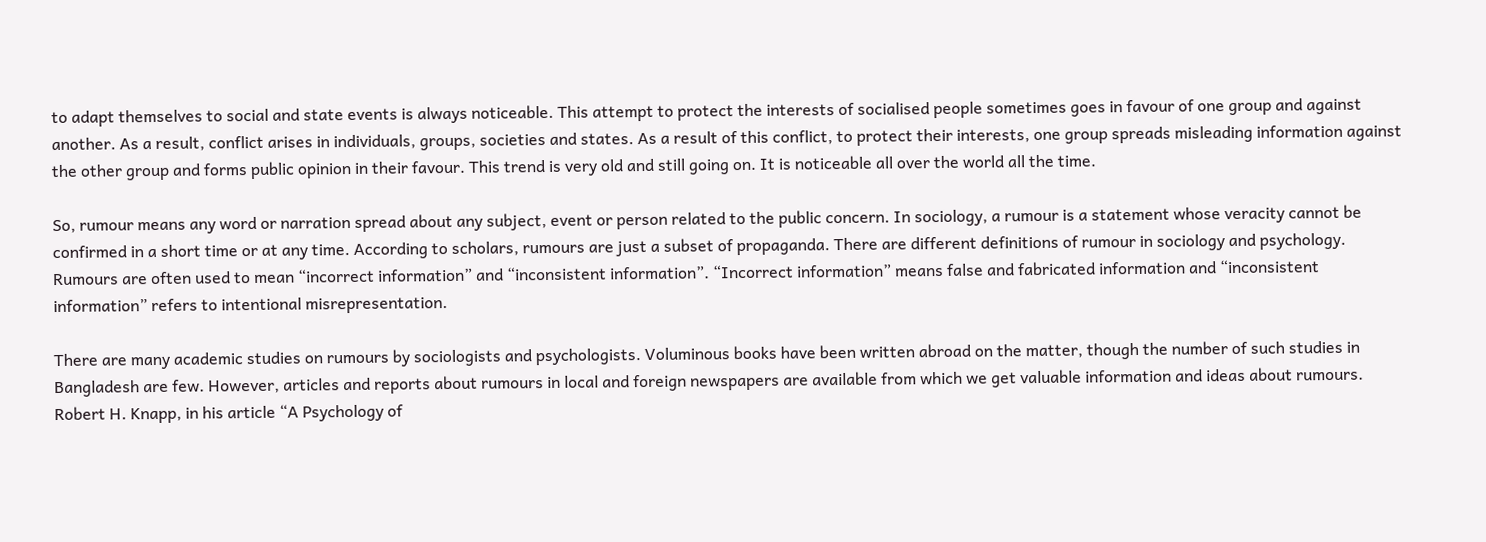to adapt themselves to social and state events is always noticeable. This attempt to protect the interests of socialised people sometimes goes in favour of one group and against another. As a result, conflict arises in individuals, groups, societies and states. As a result of this conflict, to protect their interests, one group spreads misleading information against the other group and forms public opinion in their favour. This trend is very old and still going on. It is noticeable all over the world all the time.

So, rumour means any word or narration spread about any subject, event or person related to the public concern. In sociology, a rumour is a statement whose veracity cannot be confirmed in a short time or at any time. According to scholars, rumours are just a subset of propaganda. There are different definitions of rumour in sociology and psychology. Rumours are often used to mean “incorrect information” and “inconsistent information”. “Incorrect information” means false and fabricated information and “inconsistent information” refers to intentional misrepresentation.

There are many academic studies on rumours by sociologists and psychologists. Voluminous books have been written abroad on the matter, though the number of such studies in Bangladesh are few. However, articles and reports about rumours in local and foreign newspapers are available from which we get valuable information and ideas about rumours. Robert H. Knapp, in his article “A Psychology of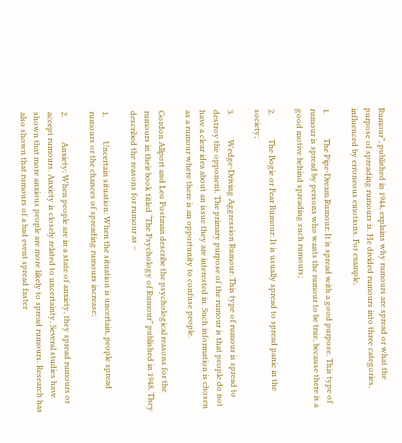Rumour”, published in 1944, explains why rumours are spread or what the purpose of spreading rumours is. He divided rumours into three categories, influenced by erroneous emotions. For example,

1.            The Pipe-Dream Rumour: It is spread with a good purpose. This type of rumour is spread by persons who wants the rumour to be true, because there is a good motive behind spreading such rumours;

2.            The Bogie or Fear Rumour: It is usually spread to spread panic in the society;

3.            Wedge-Driving Aggression Rumour: This type of rumour is spread to destroy the opponent. The primary purpose of the rumour is that people do not have a clear idea about an issue they are interested in. Such information is chosen as a rumour where there is an opportunity to confuse people.

Gordon Allport and Leo Postman describe the psychological reasons for the rumours in their book titled “The Psychology of Rumour” published in 1948. They described the reasons for rumour as –

1.            Uncertain situation: When the situation is uncertain, people spread rumours or the chances of spreading rumours increase;

2.            Anxiety: When people are in a state of anxiety, they spread rumours or accept rumours. Anxiety is closely related to uncertainty. Several studies have shown that more anxious people are more likely to spread rumours. Research has also shown that rumours of a bad event spread faster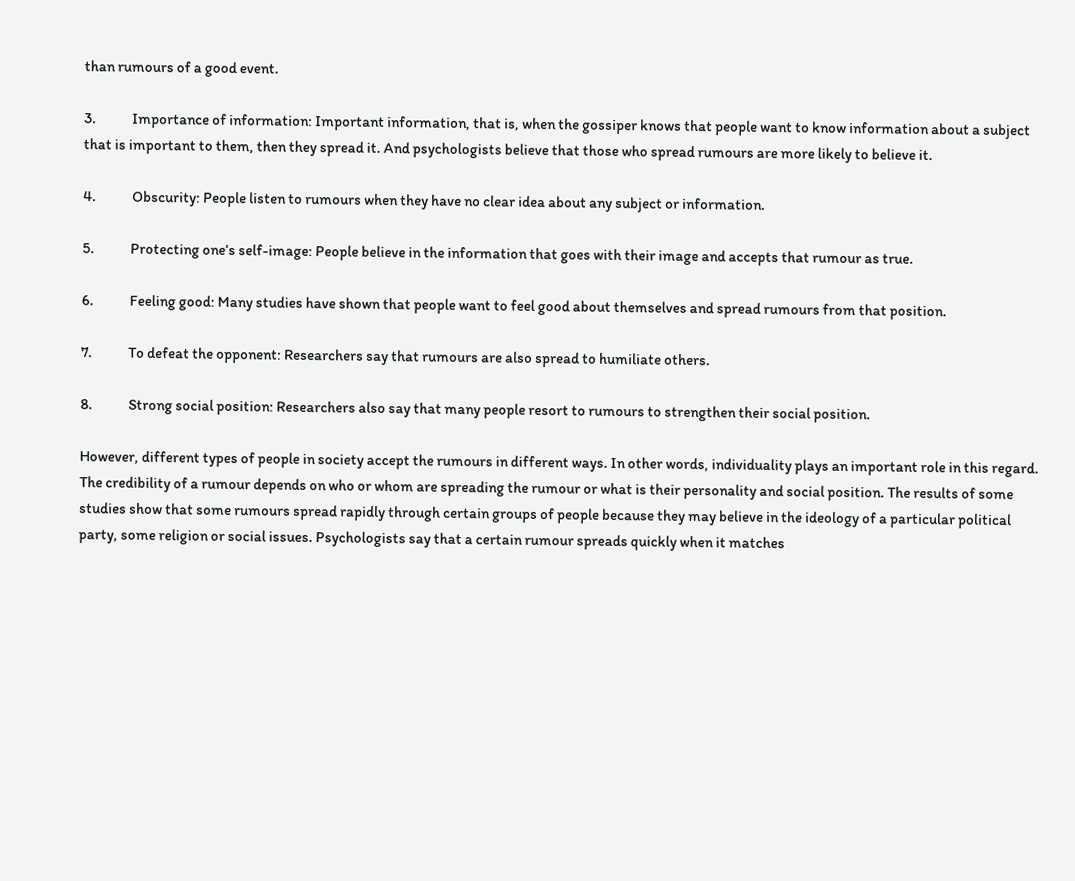than rumours of a good event.

3.            Importance of information: Important information, that is, when the gossiper knows that people want to know information about a subject that is important to them, then they spread it. And psychologists believe that those who spread rumours are more likely to believe it.

4.            Obscurity: People listen to rumours when they have no clear idea about any subject or information.

5.            Protecting one’s self-image: People believe in the information that goes with their image and accepts that rumour as true.

6.            Feeling good: Many studies have shown that people want to feel good about themselves and spread rumours from that position.

7.            To defeat the opponent: Researchers say that rumours are also spread to humiliate others.

8.            Strong social position: Researchers also say that many people resort to rumours to strengthen their social position.

However, different types of people in society accept the rumours in different ways. In other words, individuality plays an important role in this regard. The credibility of a rumour depends on who or whom are spreading the rumour or what is their personality and social position. The results of some studies show that some rumours spread rapidly through certain groups of people because they may believe in the ideology of a particular political party, some religion or social issues. Psychologists say that a certain rumour spreads quickly when it matches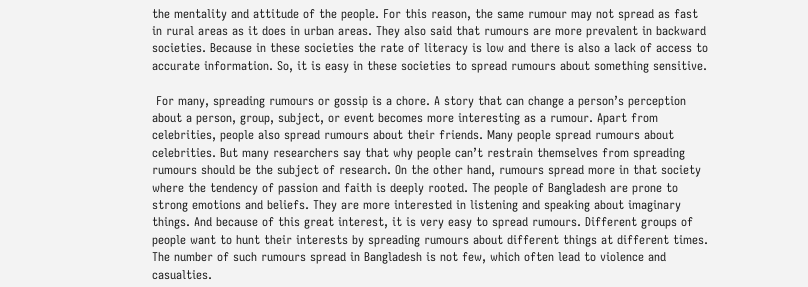the mentality and attitude of the people. For this reason, the same rumour may not spread as fast in rural areas as it does in urban areas. They also said that rumours are more prevalent in backward societies. Because in these societies the rate of literacy is low and there is also a lack of access to accurate information. So, it is easy in these societies to spread rumours about something sensitive.

 For many, spreading rumours or gossip is a chore. A story that can change a person’s perception about a person, group, subject, or event becomes more interesting as a rumour. Apart from celebrities, people also spread rumours about their friends. Many people spread rumours about celebrities. But many researchers say that why people can’t restrain themselves from spreading rumours should be the subject of research. On the other hand, rumours spread more in that society where the tendency of passion and faith is deeply rooted. The people of Bangladesh are prone to strong emotions and beliefs. They are more interested in listening and speaking about imaginary things. And because of this great interest, it is very easy to spread rumours. Different groups of people want to hunt their interests by spreading rumours about different things at different times. The number of such rumours spread in Bangladesh is not few, which often lead to violence and casualties.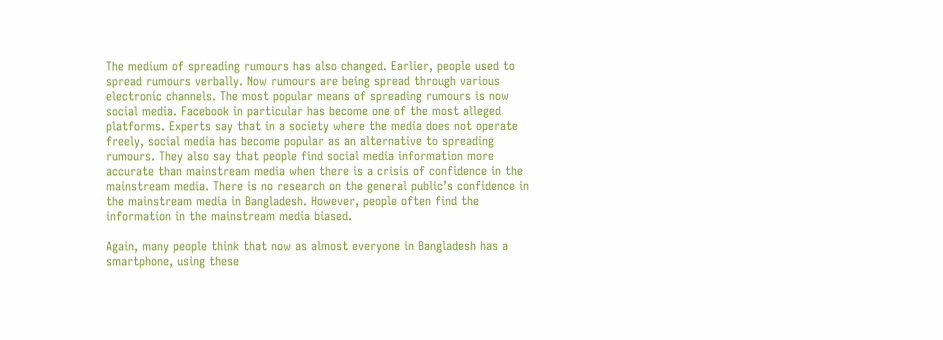The medium of spreading rumours has also changed. Earlier, people used to spread rumours verbally. Now rumours are being spread through various electronic channels. The most popular means of spreading rumours is now social media. Facebook in particular has become one of the most alleged platforms. Experts say that in a society where the media does not operate freely, social media has become popular as an alternative to spreading rumours. They also say that people find social media information more accurate than mainstream media when there is a crisis of confidence in the mainstream media. There is no research on the general public’s confidence in the mainstream media in Bangladesh. However, people often find the information in the mainstream media biased.

Again, many people think that now as almost everyone in Bangladesh has a smartphone, using these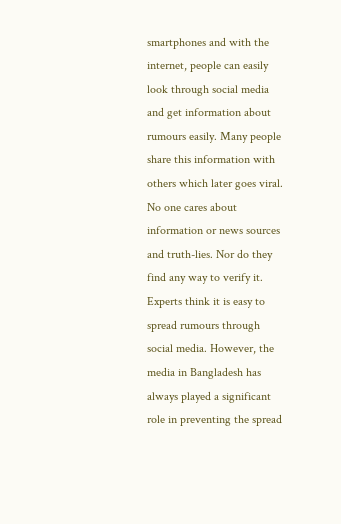smartphones and with the internet, people can easily look through social media and get information about rumours easily. Many people share this information with others which later goes viral. No one cares about information or news sources and truth-lies. Nor do they find any way to verify it. Experts think it is easy to spread rumours through social media. However, the media in Bangladesh has always played a significant role in preventing the spread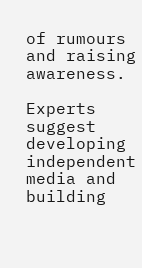of rumours and raising awareness.

Experts suggest developing independent media and building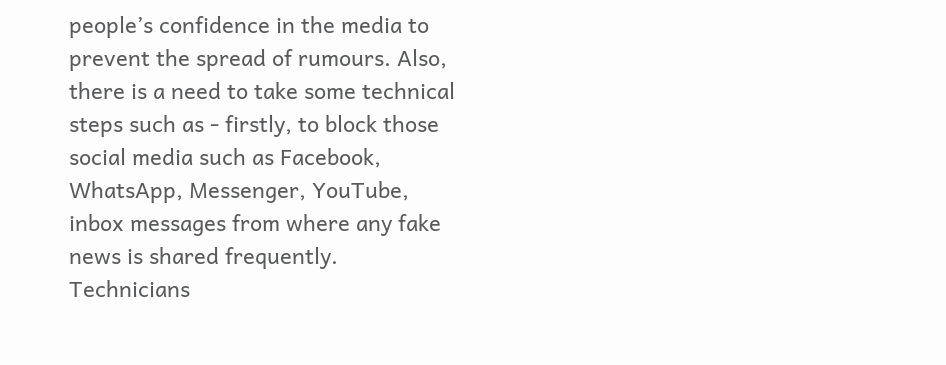people’s confidence in the media to prevent the spread of rumours. Also, there is a need to take some technical steps such as - firstly, to block those social media such as Facebook, WhatsApp, Messenger, YouTube, inbox messages from where any fake news is shared frequently. Technicians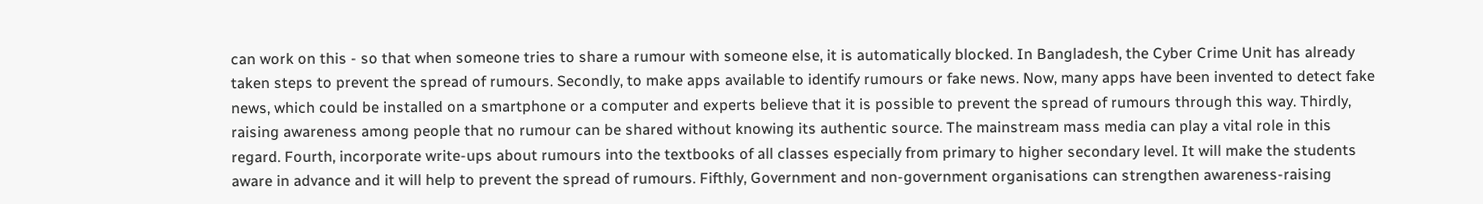can work on this - so that when someone tries to share a rumour with someone else, it is automatically blocked. In Bangladesh, the Cyber Crime Unit has already taken steps to prevent the spread of rumours. Secondly, to make apps available to identify rumours or fake news. Now, many apps have been invented to detect fake news, which could be installed on a smartphone or a computer and experts believe that it is possible to prevent the spread of rumours through this way. Thirdly, raising awareness among people that no rumour can be shared without knowing its authentic source. The mainstream mass media can play a vital role in this regard. Fourth, incorporate write-ups about rumours into the textbooks of all classes especially from primary to higher secondary level. It will make the students aware in advance and it will help to prevent the spread of rumours. Fifthly, Government and non-government organisations can strengthen awareness-raising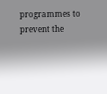programmes to prevent the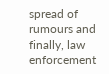spread of rumours and finally, law enforcement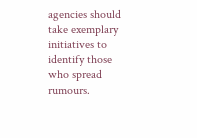agencies should take exemplary initiatives to identify those who spread rumours.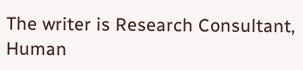The writer is Research Consultant, Human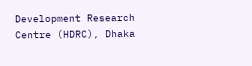Development Research Centre (HDRC), Dhaka